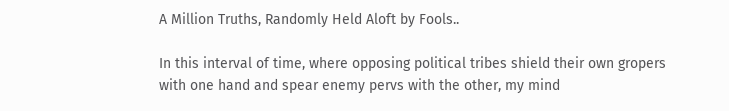A Million Truths, Randomly Held Aloft by Fools..

In this interval of time, where opposing political tribes shield their own gropers with one hand and spear enemy pervs with the other, my mind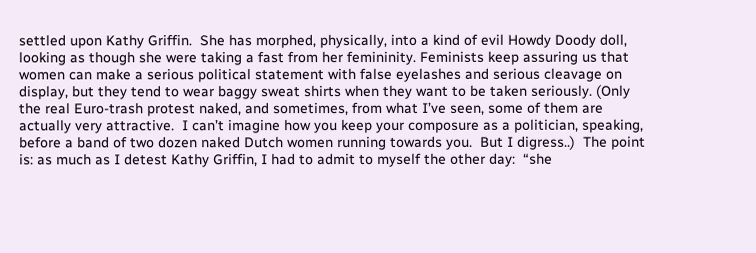settled upon Kathy Griffin.  She has morphed, physically, into a kind of evil Howdy Doody doll, looking as though she were taking a fast from her femininity. Feminists keep assuring us that women can make a serious political statement with false eyelashes and serious cleavage on display, but they tend to wear baggy sweat shirts when they want to be taken seriously. (Only the real Euro-trash protest naked, and sometimes, from what I’ve seen, some of them are actually very attractive.  I can’t imagine how you keep your composure as a politician, speaking, before a band of two dozen naked Dutch women running towards you.  But I digress..)  The point is: as much as I detest Kathy Griffin, I had to admit to myself the other day:  “she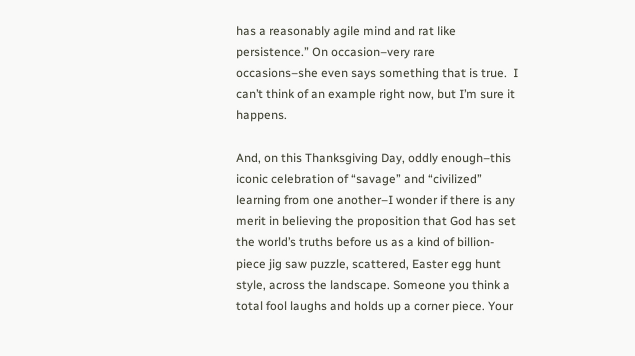has a reasonably agile mind and rat like persistence.” On occasion–very rare occasions–she even says something that is true.  I can’t think of an example right now, but I’m sure it happens.

And, on this Thanksgiving Day, oddly enough–this iconic celebration of “savage” and “civilized” learning from one another–I wonder if there is any merit in believing the proposition that God has set the world’s truths before us as a kind of billion-piece jig saw puzzle, scattered, Easter egg hunt style, across the landscape. Someone you think a total fool laughs and holds up a corner piece. Your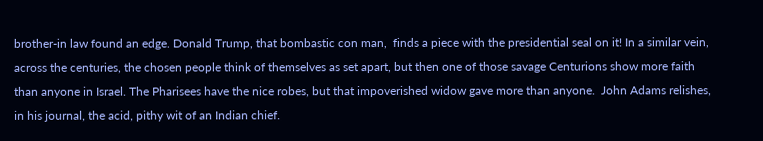brother-in law found an edge. Donald Trump, that bombastic con man,  finds a piece with the presidential seal on it! In a similar vein, across the centuries, the chosen people think of themselves as set apart, but then one of those savage Centurions show more faith than anyone in Israel. The Pharisees have the nice robes, but that impoverished widow gave more than anyone.  John Adams relishes, in his journal, the acid, pithy wit of an Indian chief.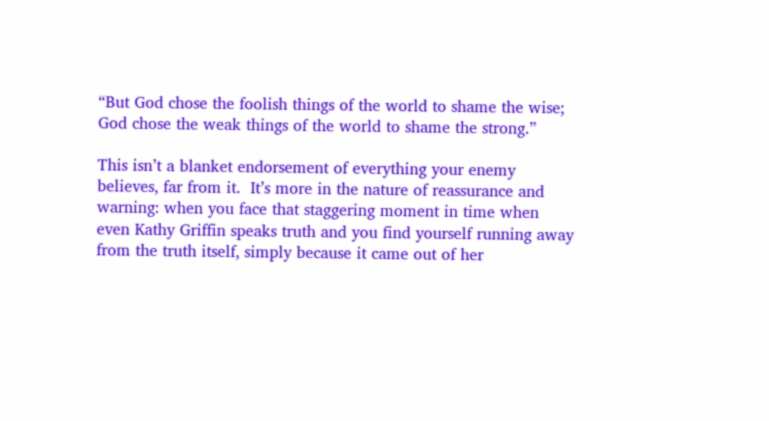“But God chose the foolish things of the world to shame the wise; God chose the weak things of the world to shame the strong.”

This isn’t a blanket endorsement of everything your enemy believes, far from it.  It’s more in the nature of reassurance and warning: when you face that staggering moment in time when even Kathy Griffin speaks truth and you find yourself running away from the truth itself, simply because it came out of her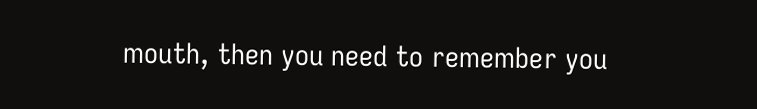mouth, then you need to remember you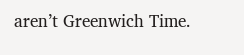aren’t Greenwich Time.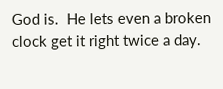God is.  He lets even a broken clock get it right twice a day.